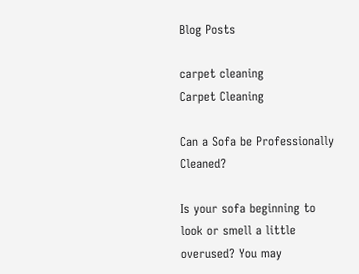Blog Posts

carpet cleaning
Carpet Cleaning

Can a Sofa be Professionally Cleaned?

Is your sofa beginning to look or smell a little overused? You may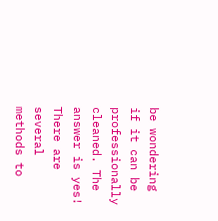be wondering if it can be professionally cleaned. The answer is yes! There are several methods to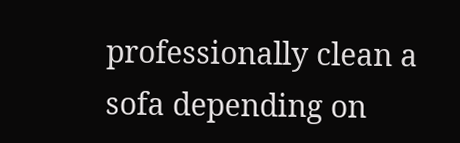professionally clean a sofa depending on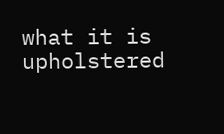what it is upholstered